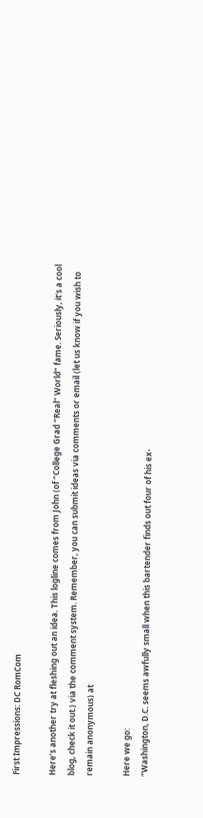First Impressions: DC RomCom

Here’s another try at fleshing out an idea. This logline comes from John (of “College Grad “Real” World” fame. Seriously, it’s a cool blog, check it out.) via the comment system. Remember, you can submit ideas via comments or email (let us know if you wish to remain anonymous) at

Here we go:
“Washington, D.C. seems awfully small when this bartender finds out four of his ex-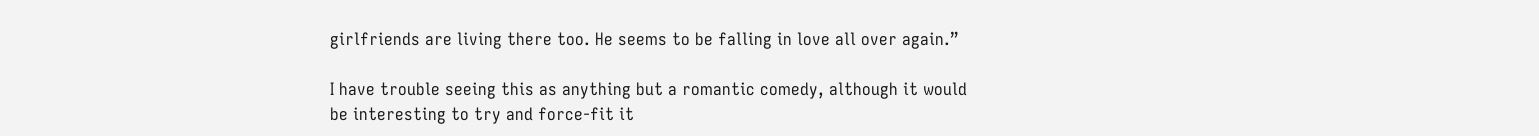girlfriends are living there too. He seems to be falling in love all over again.”

I have trouble seeing this as anything but a romantic comedy, although it would be interesting to try and force-fit it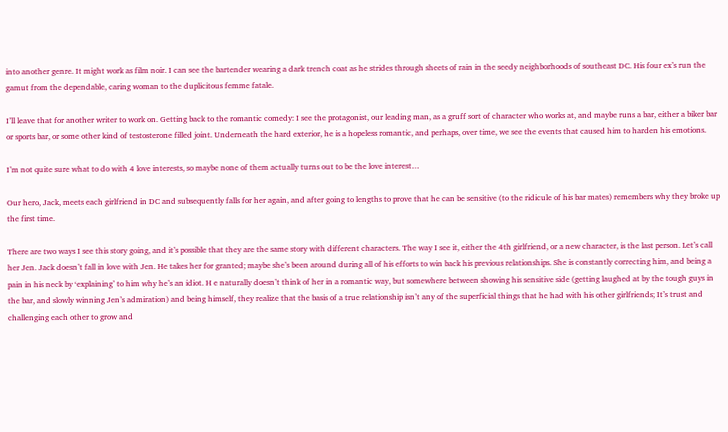into another genre. It might work as film noir. I can see the bartender wearing a dark trench coat as he strides through sheets of rain in the seedy neighborhoods of southeast DC. His four ex’s run the gamut from the dependable, caring woman to the duplicitous femme fatale.

I’ll leave that for another writer to work on. Getting back to the romantic comedy: I see the protagonist, our leading man, as a gruff sort of character who works at, and maybe runs a bar, either a biker bar or sports bar, or some other kind of testosterone filled joint. Underneath the hard exterior, he is a hopeless romantic, and perhaps, over time, we see the events that caused him to harden his emotions.

I’m not quite sure what to do with 4 love interests, so maybe none of them actually turns out to be the love interest…

Our hero, Jack, meets each girlfriend in DC and subsequently falls for her again, and after going to lengths to prove that he can be sensitive (to the ridicule of his bar mates) remembers why they broke up the first time.

There are two ways I see this story going, and it’s possible that they are the same story with different characters. The way I see it, either the 4th girlfriend, or a new character, is the last person. Let’s call her Jen. Jack doesn’t fall in love with Jen. He takes her for granted; maybe she’s been around during all of his efforts to win back his previous relationships. She is constantly correcting him, and being a pain in his neck by ‘explaining’ to him why he’s an idiot. H e naturally doesn’t think of her in a romantic way, but somewhere between showing his sensitive side (getting laughed at by the tough guys in the bar, and slowly winning Jen’s admiration) and being himself, they realize that the basis of a true relationship isn’t any of the superficial things that he had with his other girlfriends; It’s trust and challenging each other to grow and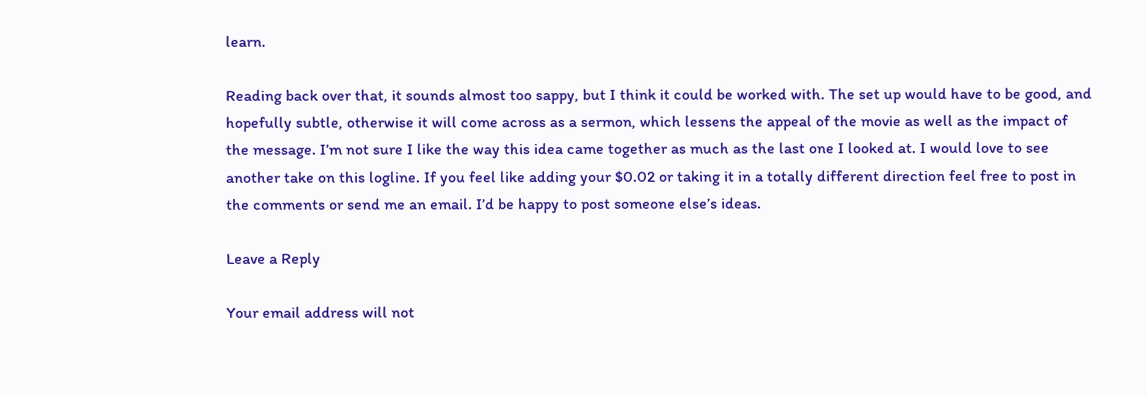learn.

Reading back over that, it sounds almost too sappy, but I think it could be worked with. The set up would have to be good, and hopefully subtle, otherwise it will come across as a sermon, which lessens the appeal of the movie as well as the impact of the message. I’m not sure I like the way this idea came together as much as the last one I looked at. I would love to see another take on this logline. If you feel like adding your $0.02 or taking it in a totally different direction feel free to post in the comments or send me an email. I’d be happy to post someone else’s ideas.

Leave a Reply

Your email address will not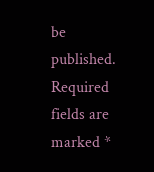be published. Required fields are marked *